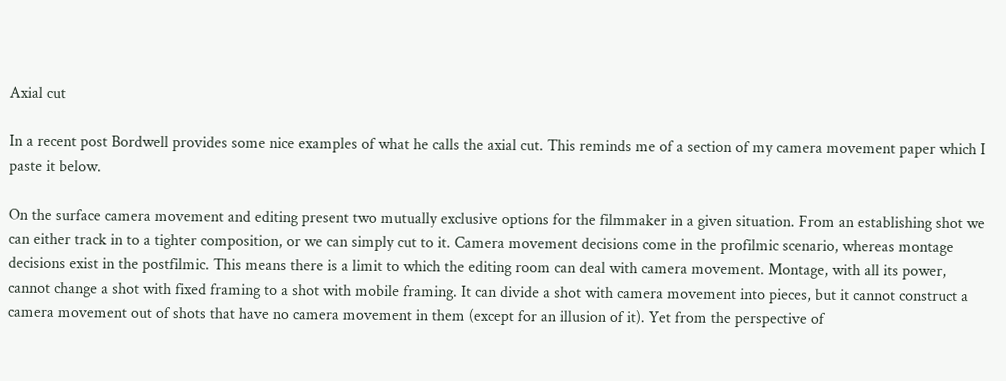Axial cut

In a recent post Bordwell provides some nice examples of what he calls the axial cut. This reminds me of a section of my camera movement paper which I paste it below.

On the surface camera movement and editing present two mutually exclusive options for the filmmaker in a given situation. From an establishing shot we can either track in to a tighter composition, or we can simply cut to it. Camera movement decisions come in the profilmic scenario, whereas montage decisions exist in the postfilmic. This means there is a limit to which the editing room can deal with camera movement. Montage, with all its power, cannot change a shot with fixed framing to a shot with mobile framing. It can divide a shot with camera movement into pieces, but it cannot construct a camera movement out of shots that have no camera movement in them (except for an illusion of it). Yet from the perspective of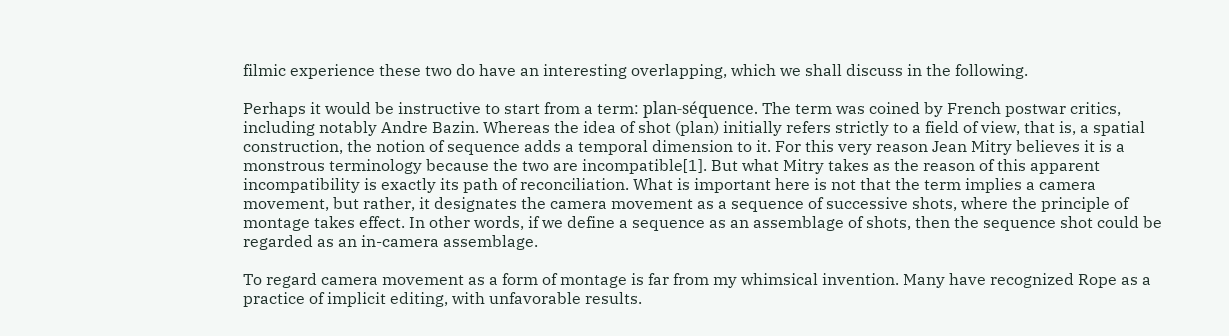filmic experience these two do have an interesting overlapping, which we shall discuss in the following.

Perhaps it would be instructive to start from a term: plan-séquence. The term was coined by French postwar critics, including notably Andre Bazin. Whereas the idea of shot (plan) initially refers strictly to a field of view, that is, a spatial construction, the notion of sequence adds a temporal dimension to it. For this very reason Jean Mitry believes it is a monstrous terminology because the two are incompatible[1]. But what Mitry takes as the reason of this apparent incompatibility is exactly its path of reconciliation. What is important here is not that the term implies a camera movement, but rather, it designates the camera movement as a sequence of successive shots, where the principle of montage takes effect. In other words, if we define a sequence as an assemblage of shots, then the sequence shot could be regarded as an in-camera assemblage.

To regard camera movement as a form of montage is far from my whimsical invention. Many have recognized Rope as a practice of implicit editing, with unfavorable results.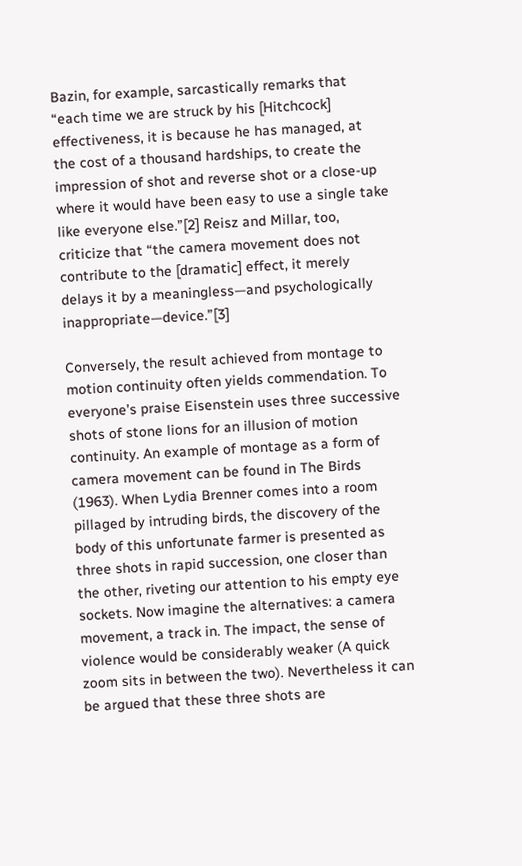Bazin, for example, sarcastically remarks that “each time we are struck by his [Hitchcock] effectiveness, it is because he has managed, at the cost of a thousand hardships, to create the impression of shot and reverse shot or a close-up where it would have been easy to use a single take like everyone else.”[2] Reisz and Millar, too, criticize that “the camera movement does not contribute to the [dramatic] effect, it merely delays it by a meaningless—and psychologically inappropriate—device.”[3]

Conversely, the result achieved from montage to motion continuity often yields commendation. To everyone’s praise Eisenstein uses three successive shots of stone lions for an illusion of motion continuity. An example of montage as a form of camera movement can be found in The Birds (1963). When Lydia Brenner comes into a room pillaged by intruding birds, the discovery of the body of this unfortunate farmer is presented as three shots in rapid succession, one closer than the other, riveting our attention to his empty eye sockets. Now imagine the alternatives: a camera movement, a track in. The impact, the sense of violence would be considerably weaker (A quick zoom sits in between the two). Nevertheless it can be argued that these three shots are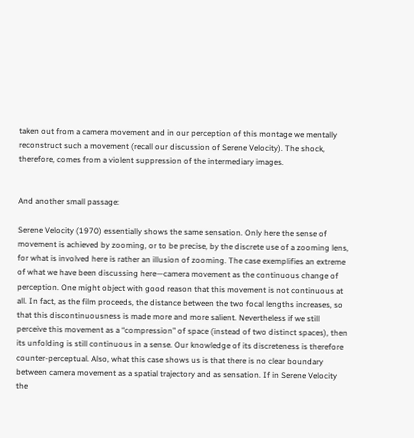taken out from a camera movement and in our perception of this montage we mentally reconstruct such a movement (recall our discussion of Serene Velocity). The shock, therefore, comes from a violent suppression of the intermediary images.


And another small passage:

Serene Velocity (1970) essentially shows the same sensation. Only here the sense of movement is achieved by zooming, or to be precise, by the discrete use of a zooming lens, for what is involved here is rather an illusion of zooming. The case exemplifies an extreme of what we have been discussing here—camera movement as the continuous change of perception. One might object with good reason that this movement is not continuous at all. In fact, as the film proceeds, the distance between the two focal lengths increases, so that this discontinuousness is made more and more salient. Nevertheless if we still perceive this movement as a “compression” of space (instead of two distinct spaces), then its unfolding is still continuous in a sense. Our knowledge of its discreteness is therefore counter-perceptual. Also, what this case shows us is that there is no clear boundary between camera movement as a spatial trajectory and as sensation. If in Serene Velocity the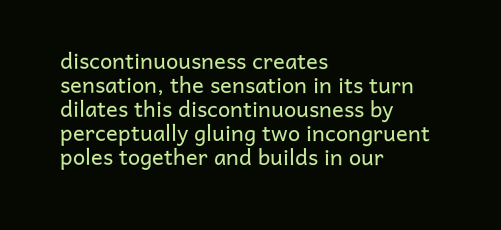discontinuousness creates sensation, the sensation in its turn dilates this discontinuousness by perceptually gluing two incongruent poles together and builds in our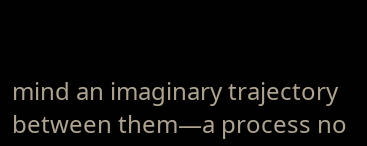mind an imaginary trajectory between them—a process no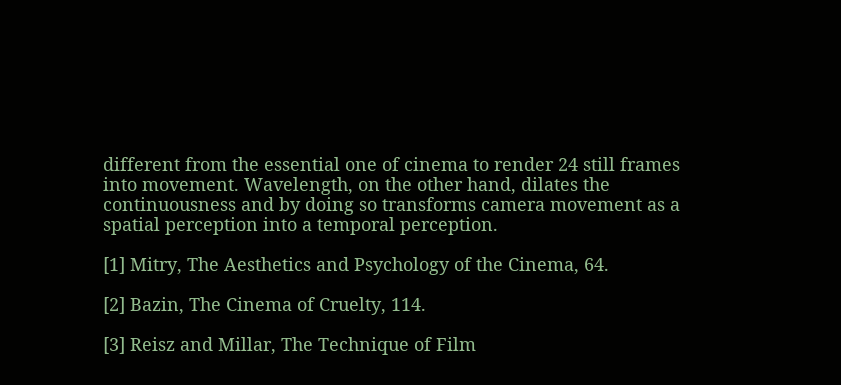different from the essential one of cinema to render 24 still frames into movement. Wavelength, on the other hand, dilates the continuousness and by doing so transforms camera movement as a spatial perception into a temporal perception.

[1] Mitry, The Aesthetics and Psychology of the Cinema, 64.

[2] Bazin, The Cinema of Cruelty, 114.

[3] Reisz and Millar, The Technique of Film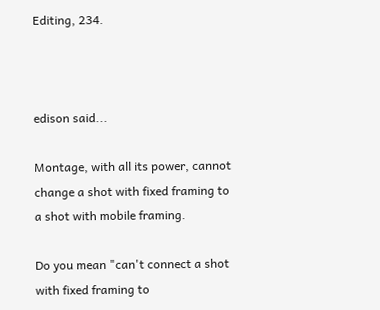Editing, 234.



edison said...

Montage, with all its power, cannot change a shot with fixed framing to a shot with mobile framing.

Do you mean "can't connect a shot with fixed framing to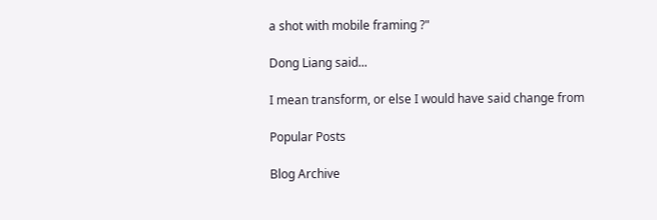a shot with mobile framing ?"

Dong Liang said...

I mean transform, or else I would have said change from

Popular Posts

Blog Archive